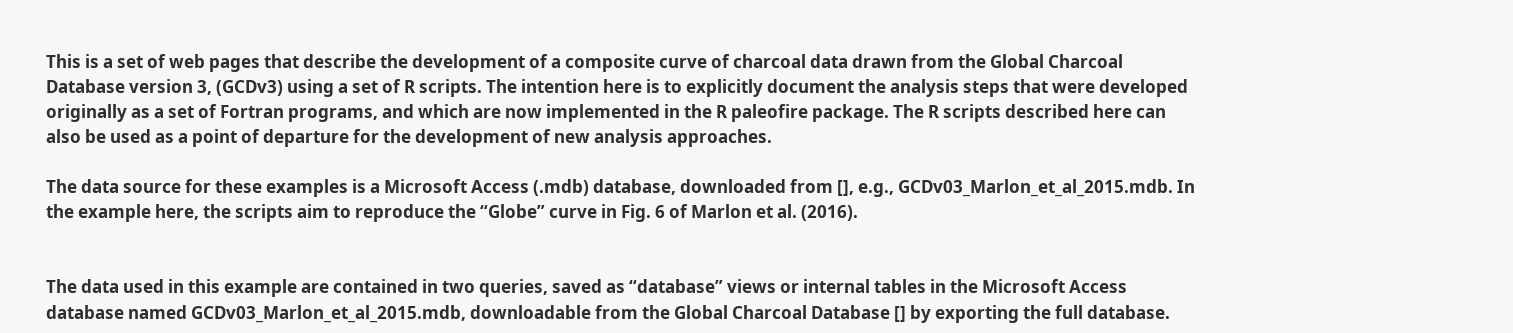This is a set of web pages that describe the development of a composite curve of charcoal data drawn from the Global Charcoal Database version 3, (GCDv3) using a set of R scripts. The intention here is to explicitly document the analysis steps that were developed originally as a set of Fortran programs, and which are now implemented in the R paleofire package. The R scripts described here can also be used as a point of departure for the development of new analysis approaches.

The data source for these examples is a Microsoft Access (.mdb) database, downloaded from [], e.g., GCDv03_Marlon_et_al_2015.mdb. In the example here, the scripts aim to reproduce the “Globe” curve in Fig. 6 of Marlon et al. (2016).


The data used in this example are contained in two queries, saved as “database” views or internal tables in the Microsoft Access database named GCDv03_Marlon_et_al_2015.mdb, downloadable from the Global Charcoal Database [] by exporting the full database.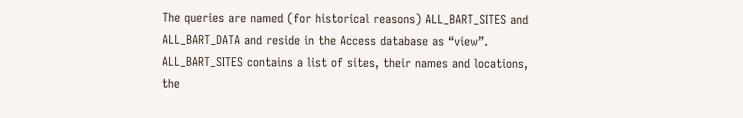The queries are named (for historical reasons) ALL_BART_SITES and ALL_BART_DATA and reside in the Access database as “view”. ALL_BART_SITES contains a list of sites, their names and locations, the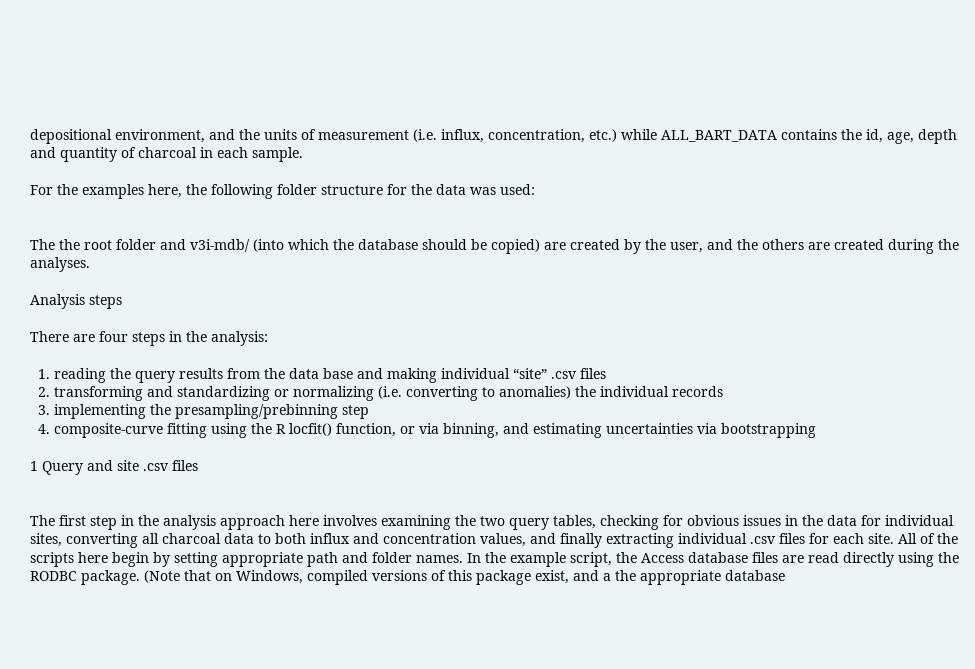depositional environment, and the units of measurement (i.e. influx, concentration, etc.) while ALL_BART_DATA contains the id, age, depth and quantity of charcoal in each sample.

For the examples here, the following folder structure for the data was used:


The the root folder and v3i-mdb/ (into which the database should be copied) are created by the user, and the others are created during the analyses.

Analysis steps

There are four steps in the analysis:

  1. reading the query results from the data base and making individual “site” .csv files
  2. transforming and standardizing or normalizing (i.e. converting to anomalies) the individual records
  3. implementing the presampling/prebinning step
  4. composite-curve fitting using the R locfit() function, or via binning, and estimating uncertainties via bootstrapping

1 Query and site .csv files


The first step in the analysis approach here involves examining the two query tables, checking for obvious issues in the data for individual sites, converting all charcoal data to both influx and concentration values, and finally extracting individual .csv files for each site. All of the scripts here begin by setting appropriate path and folder names. In the example script, the Access database files are read directly using the RODBC package. (Note that on Windows, compiled versions of this package exist, and a the appropriate database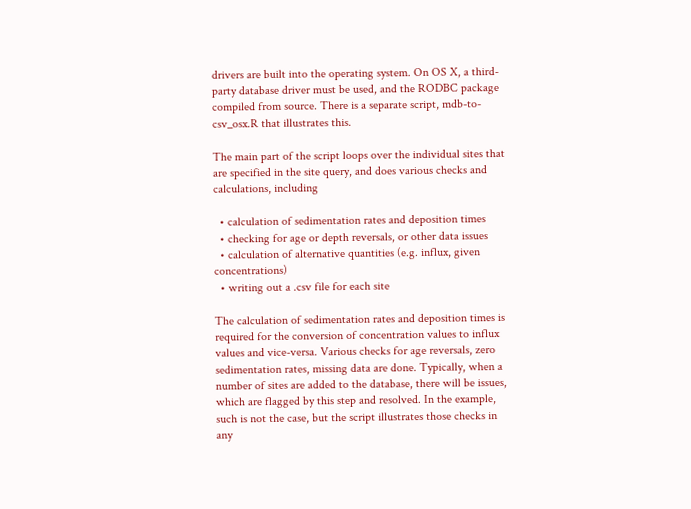drivers are built into the operating system. On OS X, a third-party database driver must be used, and the RODBC package compiled from source. There is a separate script, mdb-to-csv_osx.R that illustrates this.

The main part of the script loops over the individual sites that are specified in the site query, and does various checks and calculations, including

  • calculation of sedimentation rates and deposition times
  • checking for age or depth reversals, or other data issues
  • calculation of alternative quantities (e.g. influx, given concentrations)
  • writing out a .csv file for each site

The calculation of sedimentation rates and deposition times is required for the conversion of concentration values to influx values and vice-versa. Various checks for age reversals, zero sedimentation rates, missing data are done. Typically, when a number of sites are added to the database, there will be issues, which are flagged by this step and resolved. In the example, such is not the case, but the script illustrates those checks in any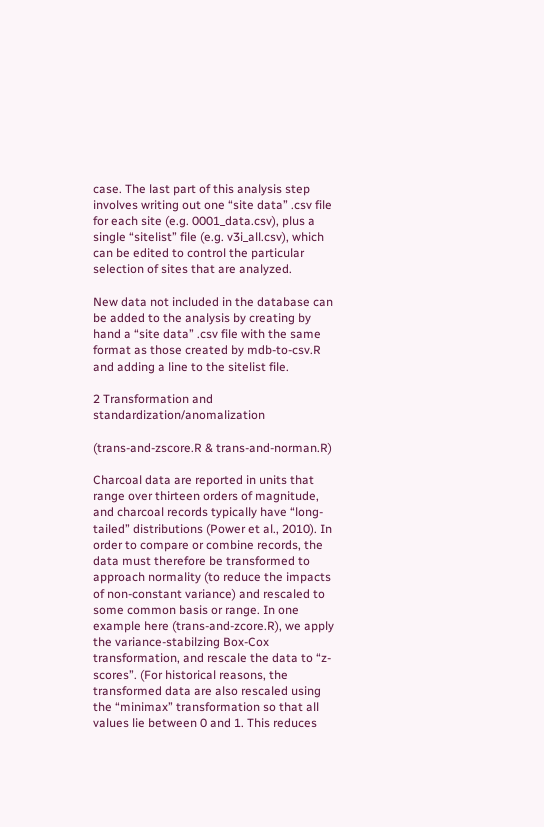case. The last part of this analysis step involves writing out one “site data” .csv file for each site (e.g. 0001_data.csv), plus a single “sitelist” file (e.g. v3i_all.csv), which can be edited to control the particular selection of sites that are analyzed.

New data not included in the database can be added to the analysis by creating by hand a “site data” .csv file with the same format as those created by mdb-to-csv.R and adding a line to the sitelist file.

2 Transformation and standardization/anomalization

(trans-and-zscore.R & trans-and-norman.R)

Charcoal data are reported in units that range over thirteen orders of magnitude, and charcoal records typically have “long-tailed” distributions (Power et al., 2010). In order to compare or combine records, the data must therefore be transformed to approach normality (to reduce the impacts of non-constant variance) and rescaled to some common basis or range. In one example here (trans-and-zcore.R), we apply the variance-stabilzing Box-Cox transformation, and rescale the data to “z-scores”. (For historical reasons, the transformed data are also rescaled using the “minimax” transformation so that all values lie between 0 and 1. This reduces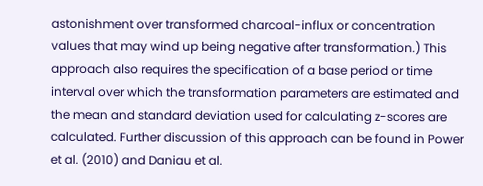astonishment over transformed charcoal-influx or concentration values that may wind up being negative after transformation.) This approach also requires the specification of a base period or time interval over which the transformation parameters are estimated and the mean and standard deviation used for calculating z-scores are calculated. Further discussion of this approach can be found in Power et al. (2010) and Daniau et al.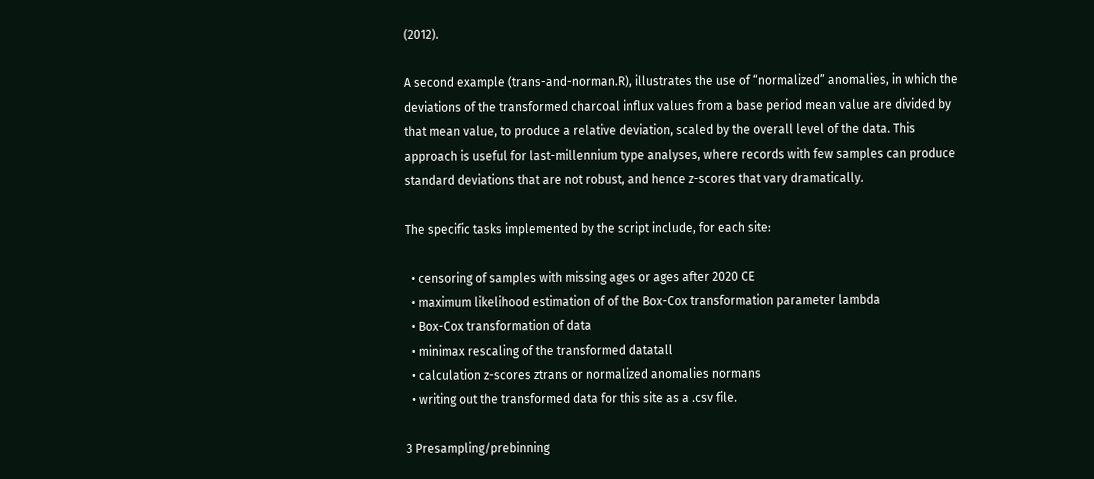(2012).

A second example (trans-and-norman.R), illustrates the use of “normalized” anomalies, in which the deviations of the transformed charcoal influx values from a base period mean value are divided by that mean value, to produce a relative deviation, scaled by the overall level of the data. This approach is useful for last-millennium type analyses, where records with few samples can produce standard deviations that are not robust, and hence z-scores that vary dramatically.

The specific tasks implemented by the script include, for each site:

  • censoring of samples with missing ages or ages after 2020 CE
  • maximum likelihood estimation of of the Box-Cox transformation parameter lambda
  • Box-Cox transformation of data
  • minimax rescaling of the transformed datatall
  • calculation z-scores ztrans or normalized anomalies normans
  • writing out the transformed data for this site as a .csv file.

3 Presampling/prebinning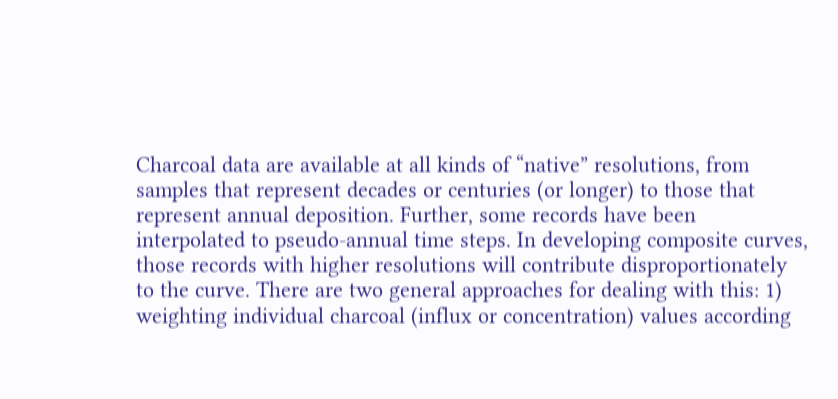Charcoal data are available at all kinds of “native” resolutions, from samples that represent decades or centuries (or longer) to those that represent annual deposition. Further, some records have been interpolated to pseudo-annual time steps. In developing composite curves, those records with higher resolutions will contribute disproportionately to the curve. There are two general approaches for dealing with this: 1) weighting individual charcoal (influx or concentration) values according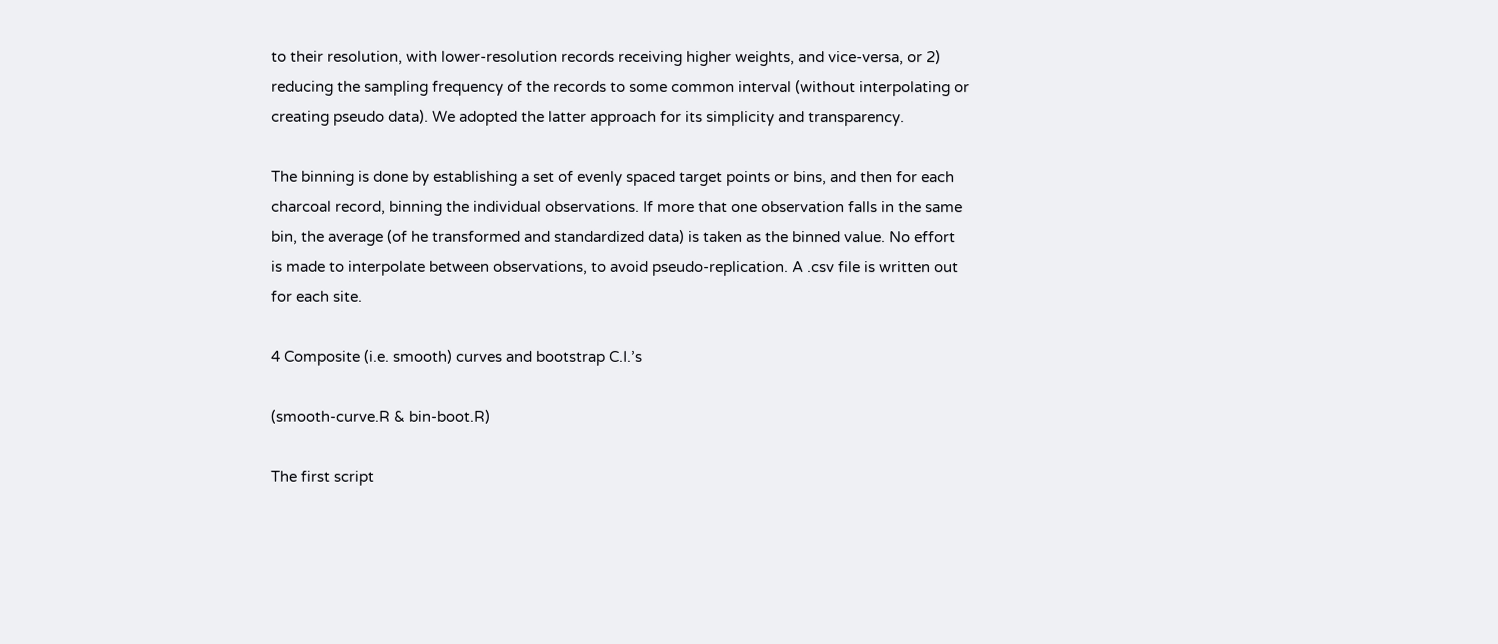to their resolution, with lower-resolution records receiving higher weights, and vice-versa, or 2) reducing the sampling frequency of the records to some common interval (without interpolating or creating pseudo data). We adopted the latter approach for its simplicity and transparency.

The binning is done by establishing a set of evenly spaced target points or bins, and then for each charcoal record, binning the individual observations. If more that one observation falls in the same bin, the average (of he transformed and standardized data) is taken as the binned value. No effort is made to interpolate between observations, to avoid pseudo-replication. A .csv file is written out for each site.

4 Composite (i.e. smooth) curves and bootstrap C.I.’s

(smooth-curve.R & bin-boot.R)

The first script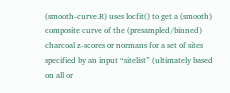(smooth-curve.R) uses locfit() to get a (smooth) composite curve of the (presampled/binned) charcoal z-scores or normans for a set of sites specified by an input “sitelist” (ultimately based on all or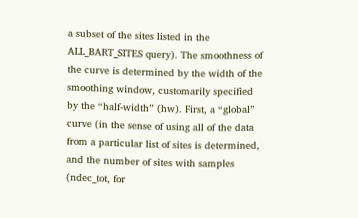a subset of the sites listed in the ALL_BART_SITES query). The smoothness of the curve is determined by the width of the smoothing window, customarily specified by the “half-width” (hw). First, a “global” curve (in the sense of using all of the data from a particular list of sites is determined, and the number of sites with samples (ndec_tot, for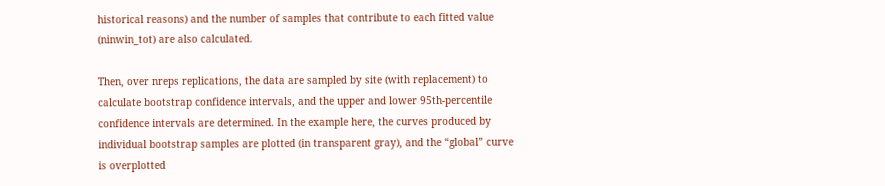historical reasons) and the number of samples that contribute to each fitted value (ninwin_tot) are also calculated.

Then, over nreps replications, the data are sampled by site (with replacement) to calculate bootstrap confidence intervals, and the upper and lower 95th-percentile confidence intervals are determined. In the example here, the curves produced by individual bootstrap samples are plotted (in transparent gray), and the “global” curve is overplotted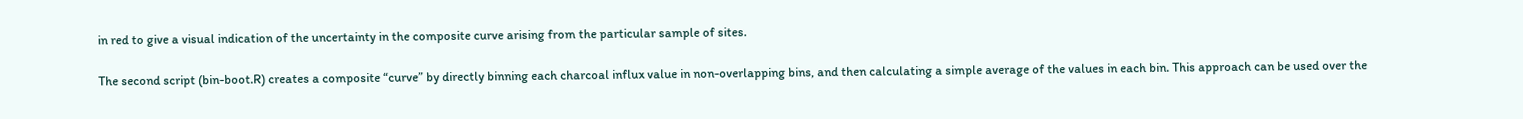in red to give a visual indication of the uncertainty in the composite curve arising from the particular sample of sites.

The second script (bin-boot.R) creates a composite “curve” by directly binning each charcoal influx value in non-overlapping bins, and then calculating a simple average of the values in each bin. This approach can be used over the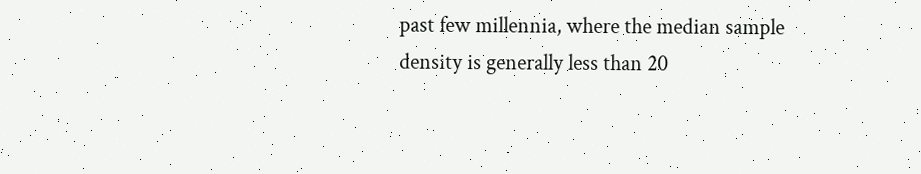past few millennia, where the median sample density is generally less than 20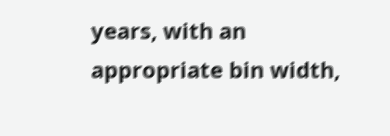years, with an appropriate bin width,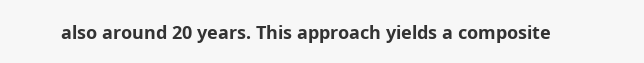also around 20 years. This approach yields a composite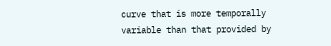curve that is more temporally variable than that provided by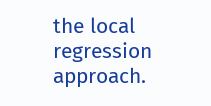the local regression approach.